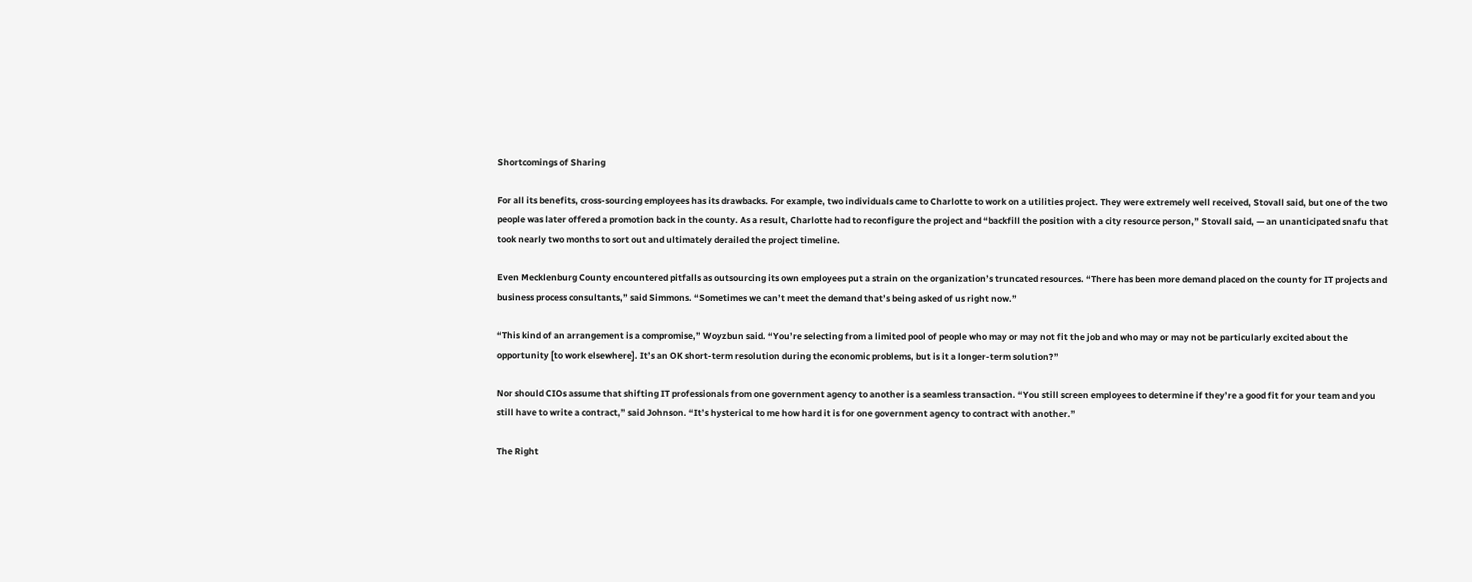Shortcomings of Sharing

For all its benefits, cross-sourcing employees has its drawbacks. For example, two individuals came to Charlotte to work on a utilities project. They were extremely well received, Stovall said, but one of the two people was later offered a promotion back in the county. As a result, Charlotte had to reconfigure the project and “backfill the position with a city resource person,” Stovall said, — an unanticipated snafu that took nearly two months to sort out and ultimately derailed the project timeline.

Even Mecklenburg County encountered pitfalls as outsourcing its own employees put a strain on the organization’s truncated resources. “There has been more demand placed on the county for IT projects and business process consultants,” said Simmons. “Sometimes we can’t meet the demand that’s being asked of us right now.”

“This kind of an arrangement is a compromise,” Woyzbun said. “You’re selecting from a limited pool of people who may or may not fit the job and who may or may not be particularly excited about the opportunity [to work elsewhere]. It’s an OK short-term resolution during the economic problems, but is it a longer-term solution?”

Nor should CIOs assume that shifting IT professionals from one government agency to another is a seamless transaction. “You still screen employees to determine if they’re a good fit for your team and you still have to write a contract,” said Johnson. “It’s hysterical to me how hard it is for one government agency to contract with another.”

The Right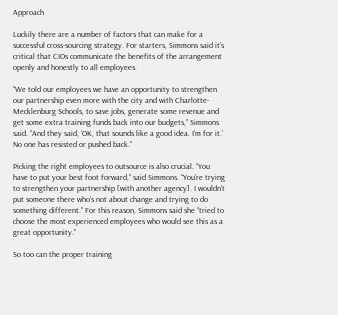Approach

Luckily there are a number of factors that can make for a successful cross-sourcing strategy. For starters, Simmons said it’s critical that CIOs communicate the benefits of the arrangement openly and honestly to all employees.

“We told our employees we have an opportunity to strengthen our partnership even more with the city and with Charlotte-Mecklenburg Schools, to save jobs, generate some revenue and get some extra training funds back into our budgets,” Simmons said. “And they said, ‘OK, that sounds like a good idea. I’m for it.’ No one has resisted or pushed back.”

Picking the right employees to outsource is also crucial. “You have to put your best foot forward,” said Simmons. “You’re trying to strengthen your partnership [with another agency]. I wouldn’t put someone there who’s not about change and trying to do something different.” For this reason, Simmons said she “tried to choose the most experienced employees who would see this as a great opportunity.”

So too can the proper training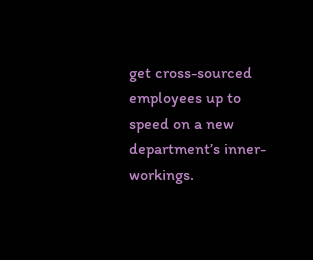get cross-sourced employees up to speed on a new department’s inner-workings.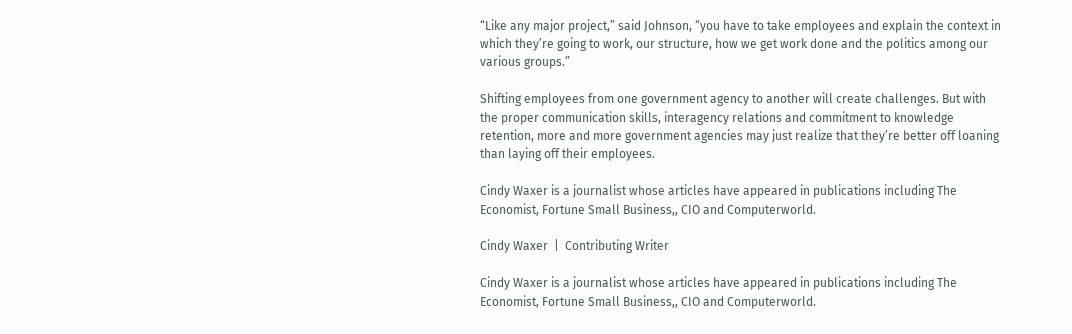“Like any major project,” said Johnson, “you have to take employees and explain the context in which they’re going to work, our structure, how we get work done and the politics among our various groups.”

Shifting employees from one government agency to another will create challenges. But with the proper communication skills, interagency relations and commitment to knowledge retention, more and more government agencies may just realize that they’re better off loaning than laying off their employees.

Cindy Waxer is a journalist whose articles have appeared in publications including The Economist, Fortune Small Business,, CIO and Computerworld.

Cindy Waxer  |  Contributing Writer

Cindy Waxer is a journalist whose articles have appeared in publications including The Economist, Fortune Small Business,, CIO and Computerworld.